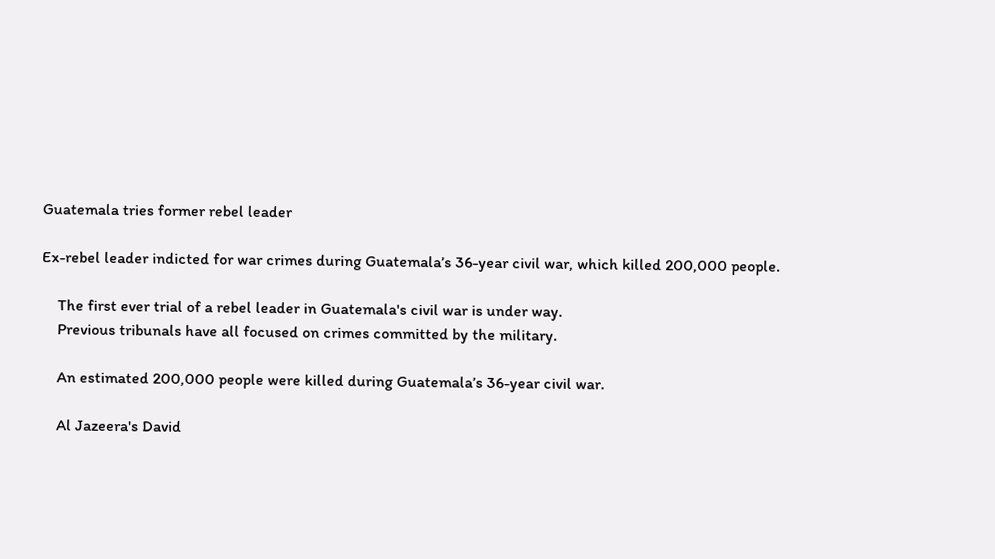Guatemala tries former rebel leader

Ex-rebel leader indicted for war crimes during Guatemala’s 36-year civil war, which killed 200,000 people.

    The first ever trial of a rebel leader in Guatemala's civil war is under way.
    Previous tribunals have all focused on crimes committed by the military.

    An estimated 200,000 people were killed during Guatemala’s 36-year civil war.

    Al Jazeera's David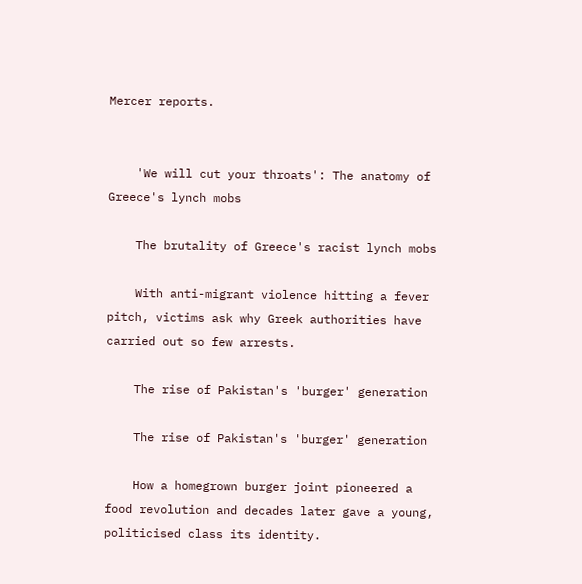Mercer reports.


    'We will cut your throats': The anatomy of Greece's lynch mobs

    The brutality of Greece's racist lynch mobs

    With anti-migrant violence hitting a fever pitch, victims ask why Greek authorities have carried out so few arrests.

    The rise of Pakistan's 'burger' generation

    The rise of Pakistan's 'burger' generation

    How a homegrown burger joint pioneered a food revolution and decades later gave a young, politicised class its identity.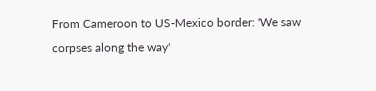From Cameroon to US-Mexico border: 'We saw corpses along the way'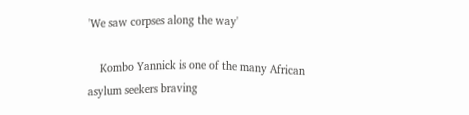'We saw corpses along the way'

    Kombo Yannick is one of the many African asylum seekers braving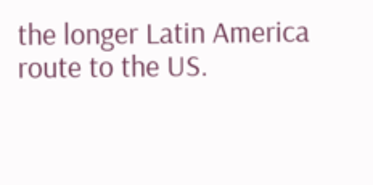the longer Latin America route to the US.